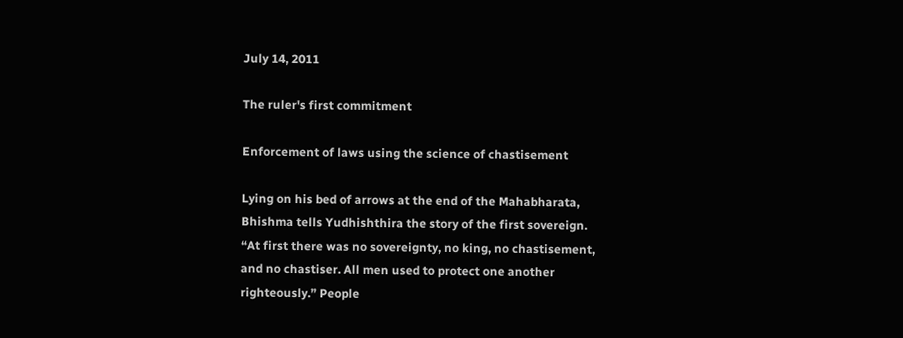July 14, 2011

The ruler's first commitment

Enforcement of laws using the science of chastisement

Lying on his bed of arrows at the end of the Mahabharata, Bhishma tells Yudhishthira the story of the first sovereign. “At first there was no sovereignty, no king, no chastisement, and no chastiser. All men used to protect one another righteously.” People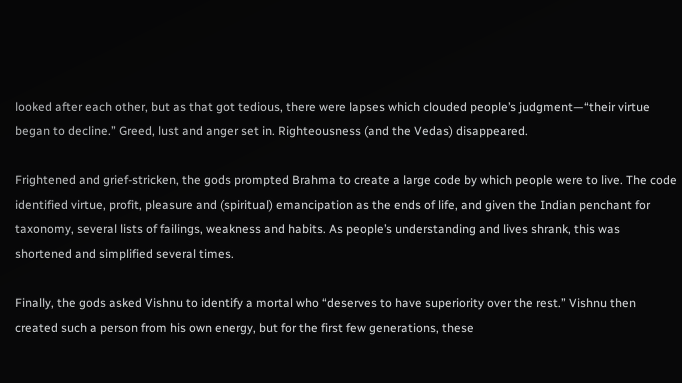looked after each other, but as that got tedious, there were lapses which clouded people’s judgment—“their virtue began to decline.” Greed, lust and anger set in. Righteousness (and the Vedas) disappeared.

Frightened and grief-stricken, the gods prompted Brahma to create a large code by which people were to live. The code identified virtue, profit, pleasure and (spiritual) emancipation as the ends of life, and given the Indian penchant for taxonomy, several lists of failings, weakness and habits. As people’s understanding and lives shrank, this was shortened and simplified several times.

Finally, the gods asked Vishnu to identify a mortal who “deserves to have superiority over the rest.” Vishnu then created such a person from his own energy, but for the first few generations, these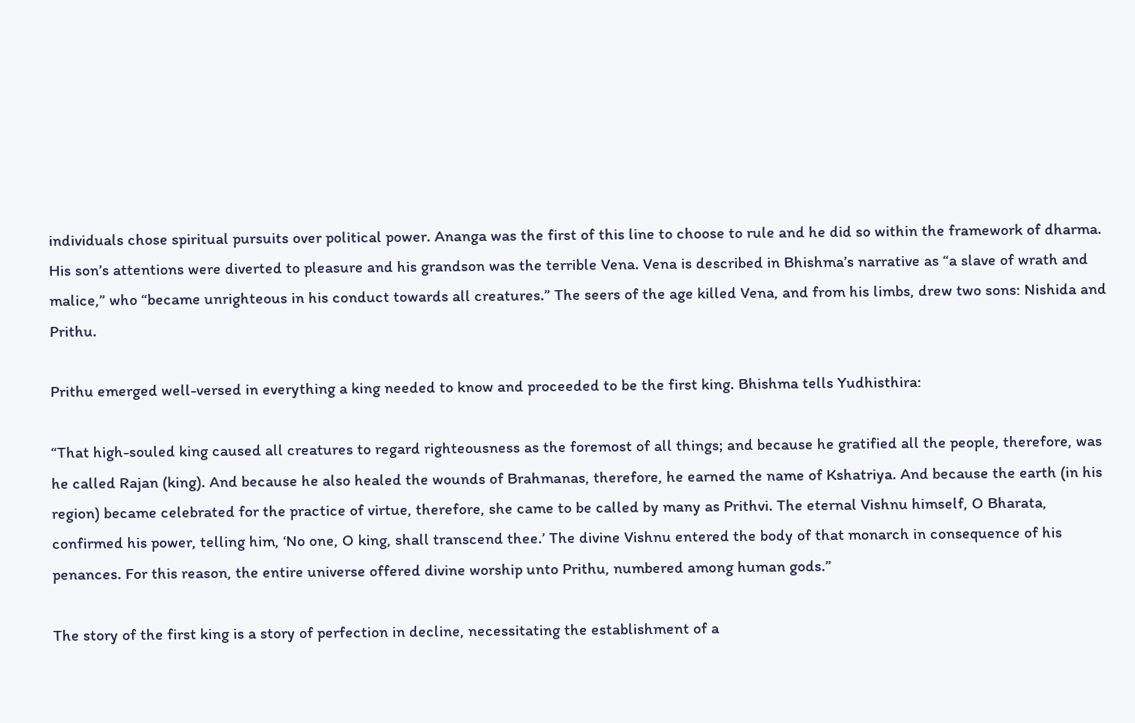individuals chose spiritual pursuits over political power. Ananga was the first of this line to choose to rule and he did so within the framework of dharma. His son’s attentions were diverted to pleasure and his grandson was the terrible Vena. Vena is described in Bhishma’s narrative as “a slave of wrath and malice,” who “became unrighteous in his conduct towards all creatures.” The seers of the age killed Vena, and from his limbs, drew two sons: Nishida and Prithu.

Prithu emerged well-versed in everything a king needed to know and proceeded to be the first king. Bhishma tells Yudhisthira:

“That high-souled king caused all creatures to regard righteousness as the foremost of all things; and because he gratified all the people, therefore, was he called Rajan (king). And because he also healed the wounds of Brahmanas, therefore, he earned the name of Kshatriya. And because the earth (in his region) became celebrated for the practice of virtue, therefore, she came to be called by many as Prithvi. The eternal Vishnu himself, O Bharata, confirmed his power, telling him, ‘No one, O king, shall transcend thee.’ The divine Vishnu entered the body of that monarch in consequence of his penances. For this reason, the entire universe offered divine worship unto Prithu, numbered among human gods.”

The story of the first king is a story of perfection in decline, necessitating the establishment of a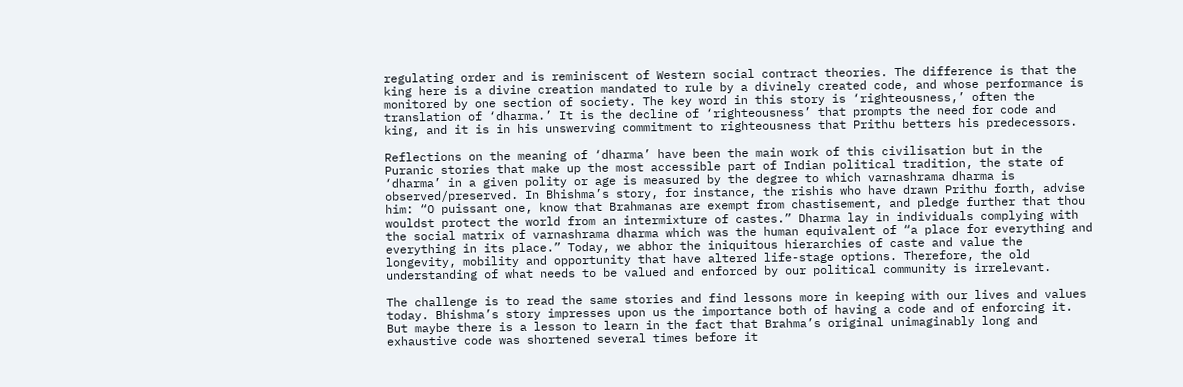regulating order and is reminiscent of Western social contract theories. The difference is that the king here is a divine creation mandated to rule by a divinely created code, and whose performance is monitored by one section of society. The key word in this story is ‘righteousness,’ often the translation of ‘dharma.’ It is the decline of ‘righteousness’ that prompts the need for code and king, and it is in his unswerving commitment to righteousness that Prithu betters his predecessors.

Reflections on the meaning of ‘dharma’ have been the main work of this civilisation but in the Puranic stories that make up the most accessible part of Indian political tradition, the state of ‘dharma’ in a given polity or age is measured by the degree to which varnashrama dharma is observed/preserved. In Bhishma’s story, for instance, the rishis who have drawn Prithu forth, advise him: “O puissant one, know that Brahmanas are exempt from chastisement, and pledge further that thou wouldst protect the world from an intermixture of castes.” Dharma lay in individuals complying with the social matrix of varnashrama dharma which was the human equivalent of “a place for everything and everything in its place.” Today, we abhor the iniquitous hierarchies of caste and value the longevity, mobility and opportunity that have altered life-stage options. Therefore, the old understanding of what needs to be valued and enforced by our political community is irrelevant.

The challenge is to read the same stories and find lessons more in keeping with our lives and values today. Bhishma’s story impresses upon us the importance both of having a code and of enforcing it. But maybe there is a lesson to learn in the fact that Brahma’s original unimaginably long and exhaustive code was shortened several times before it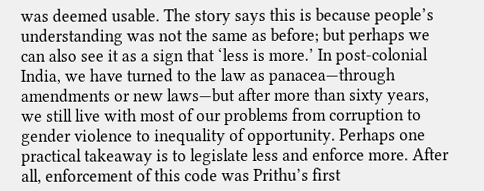was deemed usable. The story says this is because people’s understanding was not the same as before; but perhaps we can also see it as a sign that ‘less is more.’ In post-colonial India, we have turned to the law as panacea—through amendments or new laws—but after more than sixty years, we still live with most of our problems from corruption to gender violence to inequality of opportunity. Perhaps one practical takeaway is to legislate less and enforce more. After all, enforcement of this code was Prithu’s first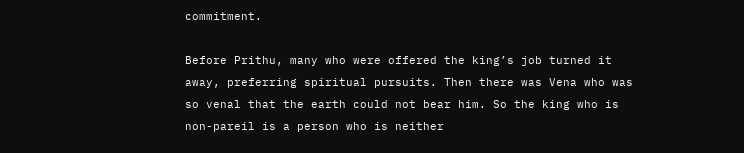commitment.

Before Prithu, many who were offered the king’s job turned it away, preferring spiritual pursuits. Then there was Vena who was so venal that the earth could not bear him. So the king who is non-pareil is a person who is neither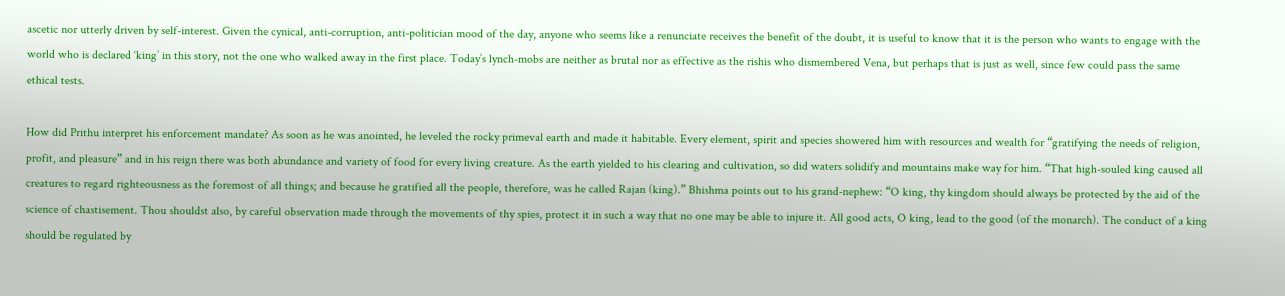ascetic nor utterly driven by self-interest. Given the cynical, anti-corruption, anti-politician mood of the day, anyone who seems like a renunciate receives the benefit of the doubt, it is useful to know that it is the person who wants to engage with the world who is declared ‘king’ in this story, not the one who walked away in the first place. Today’s lynch-mobs are neither as brutal nor as effective as the rishis who dismembered Vena, but perhaps that is just as well, since few could pass the same ethical tests.

How did Prithu interpret his enforcement mandate? As soon as he was anointed, he leveled the rocky primeval earth and made it habitable. Every element, spirit and species showered him with resources and wealth for “gratifying the needs of religion, profit, and pleasure” and in his reign there was both abundance and variety of food for every living creature. As the earth yielded to his clearing and cultivation, so did waters solidify and mountains make way for him. “That high-souled king caused all creatures to regard righteousness as the foremost of all things; and because he gratified all the people, therefore, was he called Rajan (king).” Bhishma points out to his grand-nephew: “O king, thy kingdom should always be protected by the aid of the science of chastisement. Thou shouldst also, by careful observation made through the movements of thy spies, protect it in such a way that no one may be able to injure it. All good acts, O king, lead to the good (of the monarch). The conduct of a king should be regulated by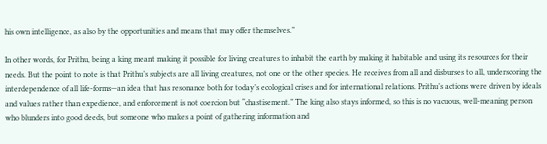his own intelligence, as also by the opportunities and means that may offer themselves.”

In other words, for Prithu, being a king meant making it possible for living creatures to inhabit the earth by making it habitable and using its resources for their needs. But the point to note is that Prithu’s subjects are all living creatures, not one or the other species. He receives from all and disburses to all, underscoring the interdependence of all life-forms—an idea that has resonance both for today’s ecological crises and for international relations. Prithu’s actions were driven by ideals and values rather than expedience, and enforcement is not coercion but “chastisement.” The king also stays informed, so this is no vacuous, well-meaning person who blunders into good deeds, but someone who makes a point of gathering information and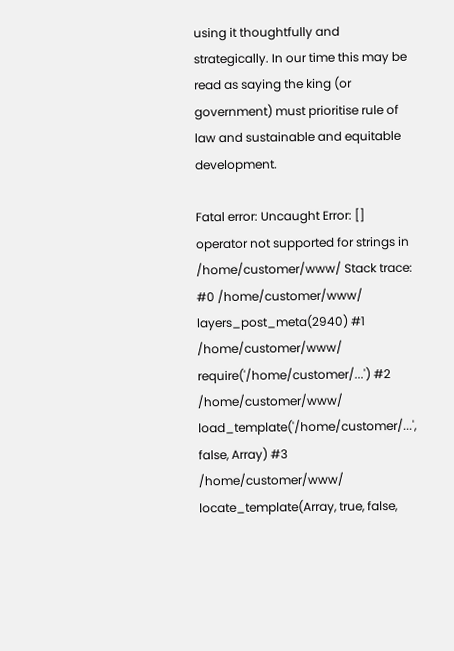using it thoughtfully and strategically. In our time this may be read as saying the king (or government) must prioritise rule of law and sustainable and equitable development.

Fatal error: Uncaught Error: [] operator not supported for strings in /home/customer/www/ Stack trace: #0 /home/customer/www/ layers_post_meta(2940) #1 /home/customer/www/ require('/home/customer/...') #2 /home/customer/www/ load_template('/home/customer/...', false, Array) #3 /home/customer/www/ locate_template(Array, true, false,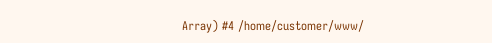Array) #4 /home/customer/www/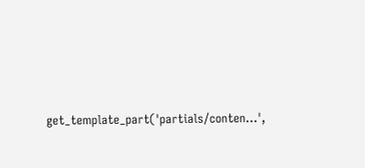get_template_part('partials/conten...',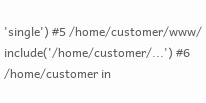'single') #5 /home/customer/www/ include('/home/customer/...') #6 /home/customer in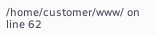/home/customer/www/ on line 62